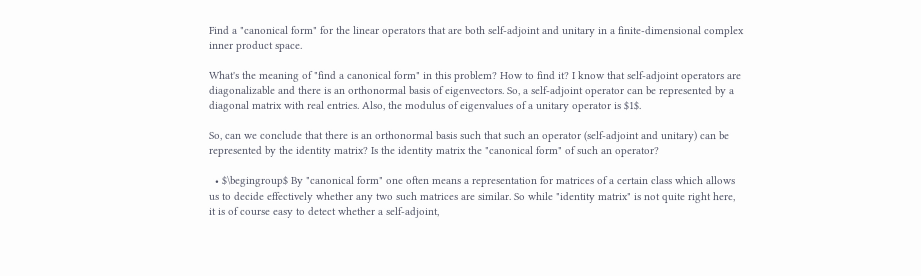Find a "canonical form" for the linear operators that are both self-adjoint and unitary in a finite-dimensional complex inner product space.

What's the meaning of "find a canonical form" in this problem? How to find it? I know that self-adjoint operators are diagonalizable and there is an orthonormal basis of eigenvectors. So, a self-adjoint operator can be represented by a diagonal matrix with real entries. Also, the modulus of eigenvalues of a unitary operator is $1$.

So, can we conclude that there is an orthonormal basis such that such an operator (self-adjoint and unitary) can be represented by the identity matrix? Is the identity matrix the "canonical form" of such an operator?

  • $\begingroup$ By "canonical form" one often means a representation for matrices of a certain class which allows us to decide effectively whether any two such matrices are similar. So while "identity matrix" is not quite right here, it is of course easy to detect whether a self-adjoint,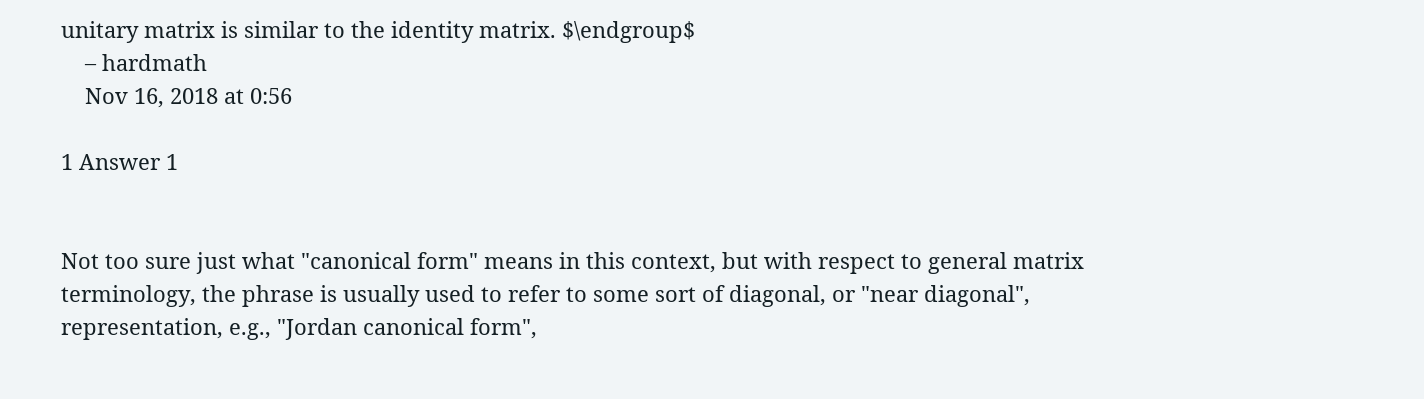unitary matrix is similar to the identity matrix. $\endgroup$
    – hardmath
    Nov 16, 2018 at 0:56

1 Answer 1


Not too sure just what "canonical form" means in this context, but with respect to general matrix terminology, the phrase is usually used to refer to some sort of diagonal, or "near diagonal", representation, e.g., "Jordan canonical form",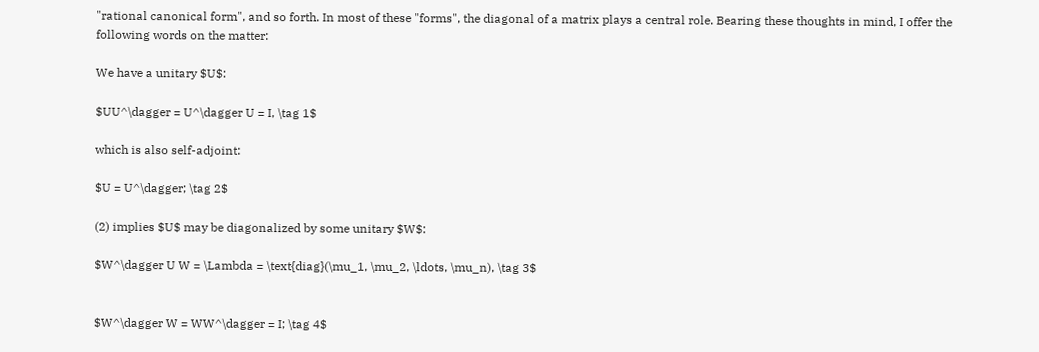"rational canonical form", and so forth. In most of these "forms", the diagonal of a matrix plays a central role. Bearing these thoughts in mind, I offer the following words on the matter:

We have a unitary $U$:

$UU^\dagger = U^\dagger U = I, \tag 1$

which is also self-adjoint:

$U = U^\dagger; \tag 2$

(2) implies $U$ may be diagonalized by some unitary $W$:

$W^\dagger U W = \Lambda = \text{diag}(\mu_1, \mu_2, \ldots, \mu_n), \tag 3$


$W^\dagger W = WW^\dagger = I; \tag 4$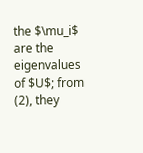the $\mu_i$ are the eigenvalues of $U$; from (2), they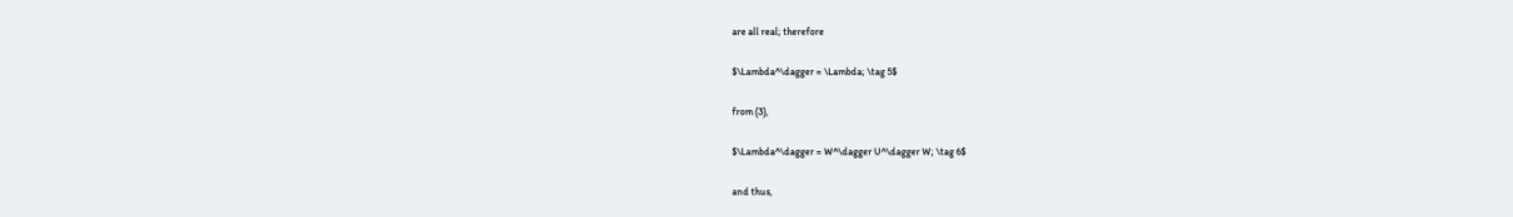are all real; therefore

$\Lambda^\dagger = \Lambda; \tag 5$

from (3),

$\Lambda^\dagger = W^\dagger U^\dagger W; \tag 6$

and thus,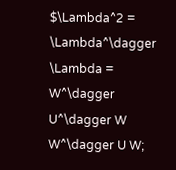$\Lambda^2 = \Lambda^\dagger \Lambda = W^\dagger U^\dagger W W^\dagger U W;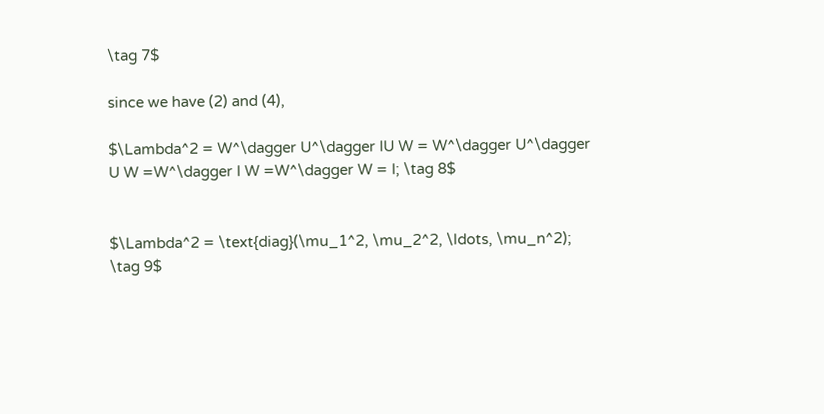\tag 7$

since we have (2) and (4),

$\Lambda^2 = W^\dagger U^\dagger IU W = W^\dagger U^\dagger U W =W^\dagger I W =W^\dagger W = I; \tag 8$


$\Lambda^2 = \text{diag}(\mu_1^2, \mu_2^2, \ldots, \mu_n^2); \tag 9$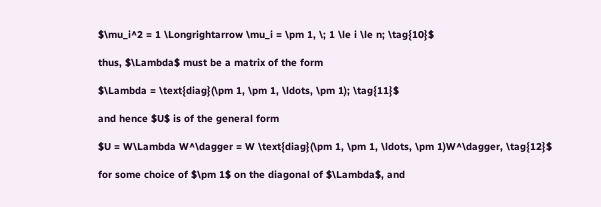$\mu_i^2 = 1 \Longrightarrow \mu_i = \pm 1, \; 1 \le i \le n; \tag{10}$

thus, $\Lambda$ must be a matrix of the form

$\Lambda = \text{diag}(\pm 1, \pm 1, \ldots, \pm 1); \tag{11}$

and hence $U$ is of the general form

$U = W\Lambda W^\dagger = W \text{diag}(\pm 1, \pm 1, \ldots, \pm 1)W^\dagger, \tag{12}$

for some choice of $\pm 1$ on the diagonal of $\Lambda$, and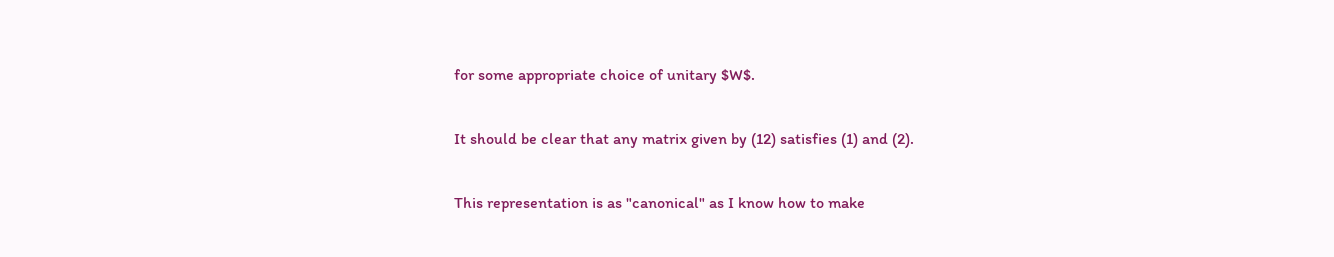for some appropriate choice of unitary $W$.

It should be clear that any matrix given by (12) satisfies (1) and (2).

This representation is as "canonical" as I know how to make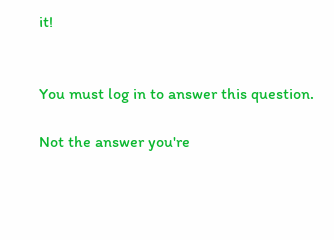it!


You must log in to answer this question.

Not the answer you're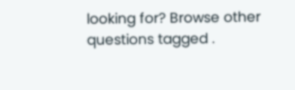looking for? Browse other questions tagged .